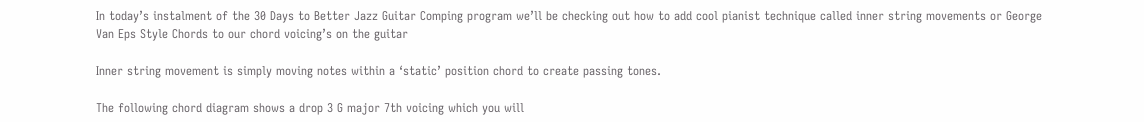In today’s instalment of the 30 Days to Better Jazz Guitar Comping program we’ll be checking out how to add cool pianist technique called inner string movements or George Van Eps Style Chords to our chord voicing’s on the guitar

Inner string movement is simply moving notes within a ‘static’ position chord to create passing tones.

The following chord diagram shows a drop 3 G major 7th voicing which you will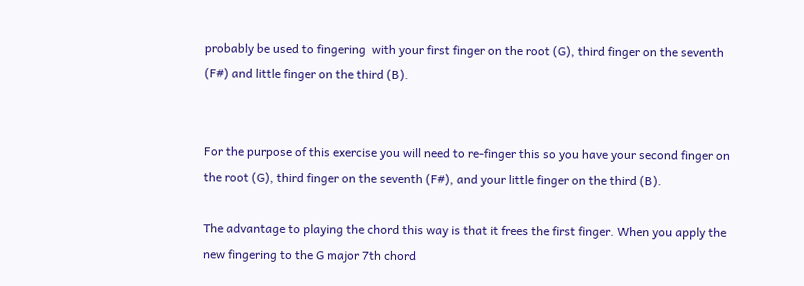probably be used to fingering  with your first finger on the root (G), third finger on the seventh (F#) and little finger on the third (B).


For the purpose of this exercise you will need to re-finger this so you have your second finger on the root (G), third finger on the seventh (F#), and your little finger on the third (B).

The advantage to playing the chord this way is that it frees the first finger. When you apply the new fingering to the G major 7th chord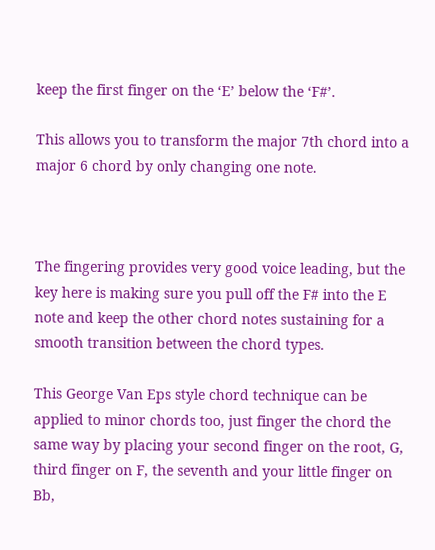keep the first finger on the ‘E’ below the ‘F#’.

This allows you to transform the major 7th chord into a major 6 chord by only changing one note.



The fingering provides very good voice leading, but the key here is making sure you pull off the F# into the E note and keep the other chord notes sustaining for a smooth transition between the chord types.

This George Van Eps style chord technique can be applied to minor chords too, just finger the chord the same way by placing your second finger on the root, G, third finger on F, the seventh and your little finger on Bb,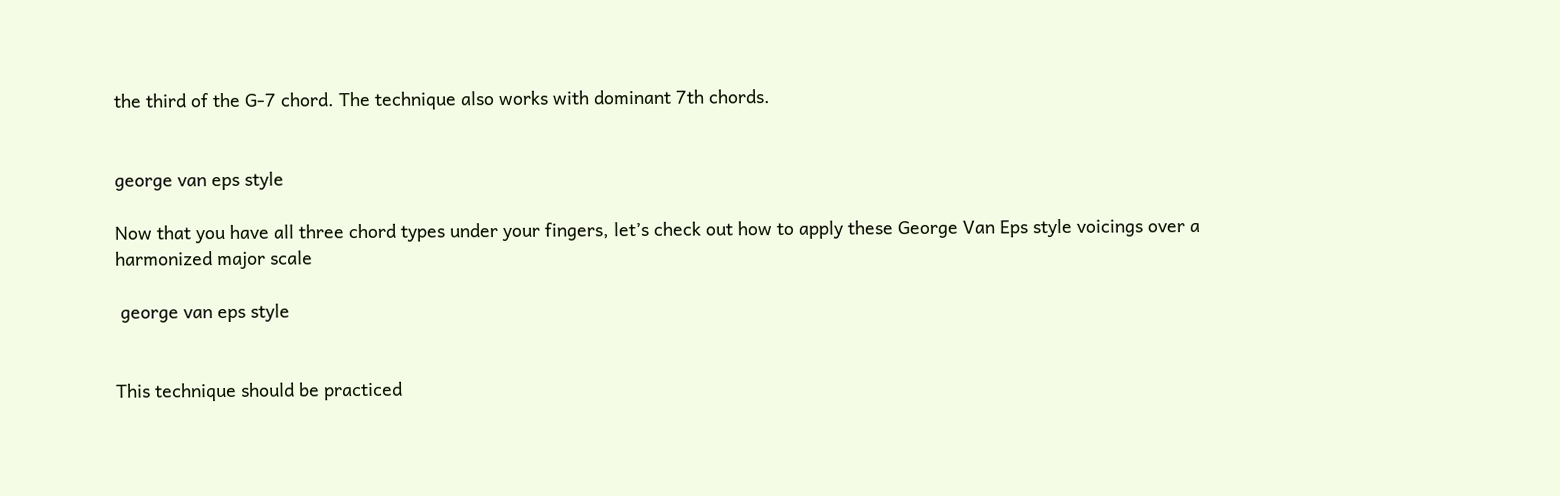the third of the G-7 chord. The technique also works with dominant 7th chords.


george van eps style

Now that you have all three chord types under your fingers, let’s check out how to apply these George Van Eps style voicings over a harmonized major scale

 george van eps style


This technique should be practiced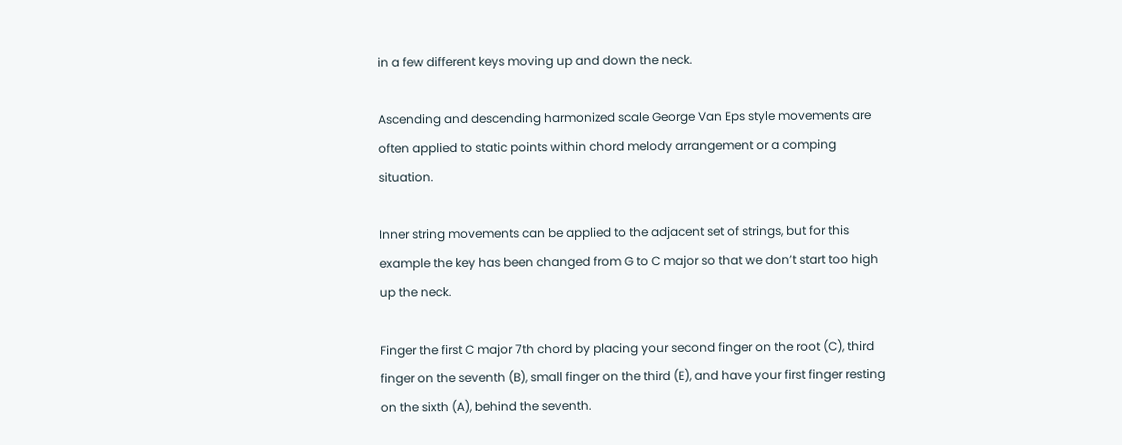in a few different keys moving up and down the neck.

Ascending and descending harmonized scale George Van Eps style movements are often applied to static points within chord melody arrangement or a comping situation.

Inner string movements can be applied to the adjacent set of strings, but for this example the key has been changed from G to C major so that we don’t start too high up the neck.

Finger the first C major 7th chord by placing your second finger on the root (C), third finger on the seventh (B), small finger on the third (E), and have your first finger resting on the sixth (A), behind the seventh.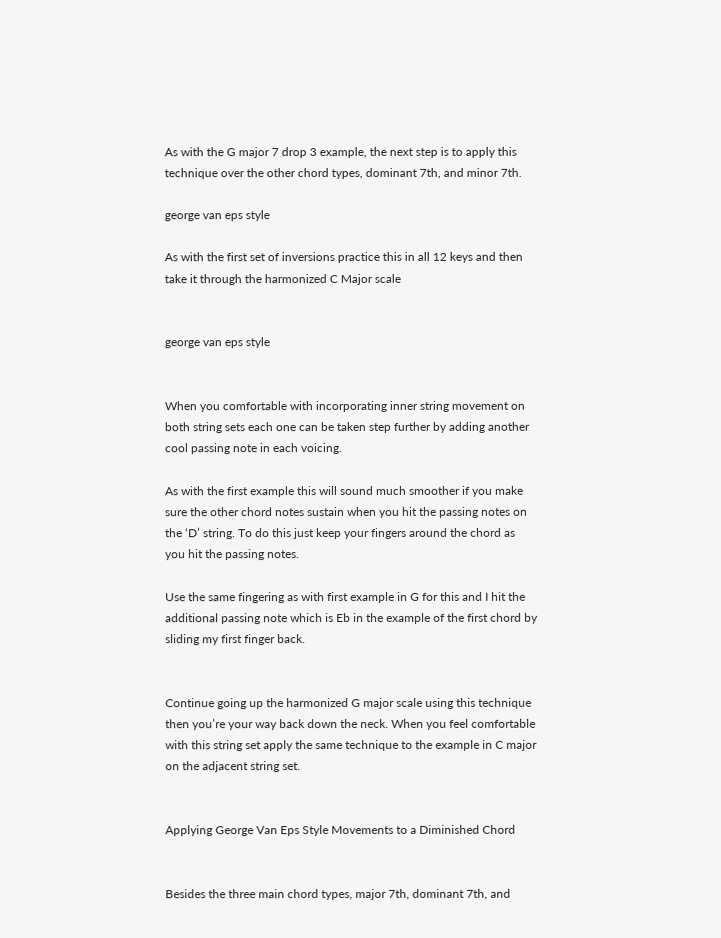As with the G major 7 drop 3 example, the next step is to apply this technique over the other chord types, dominant 7th, and minor 7th.

george van eps style

As with the first set of inversions practice this in all 12 keys and then take it through the harmonized C Major scale


george van eps style


When you comfortable with incorporating inner string movement on both string sets each one can be taken step further by adding another cool passing note in each voicing.

As with the first example this will sound much smoother if you make sure the other chord notes sustain when you hit the passing notes on the ‘D’ string. To do this just keep your fingers around the chord as you hit the passing notes.

Use the same fingering as with first example in G for this and I hit the additional passing note which is Eb in the example of the first chord by sliding my first finger back.


Continue going up the harmonized G major scale using this technique then you’re your way back down the neck. When you feel comfortable with this string set apply the same technique to the example in C major on the adjacent string set.


Applying George Van Eps Style Movements to a Diminished Chord


Besides the three main chord types, major 7th, dominant 7th, and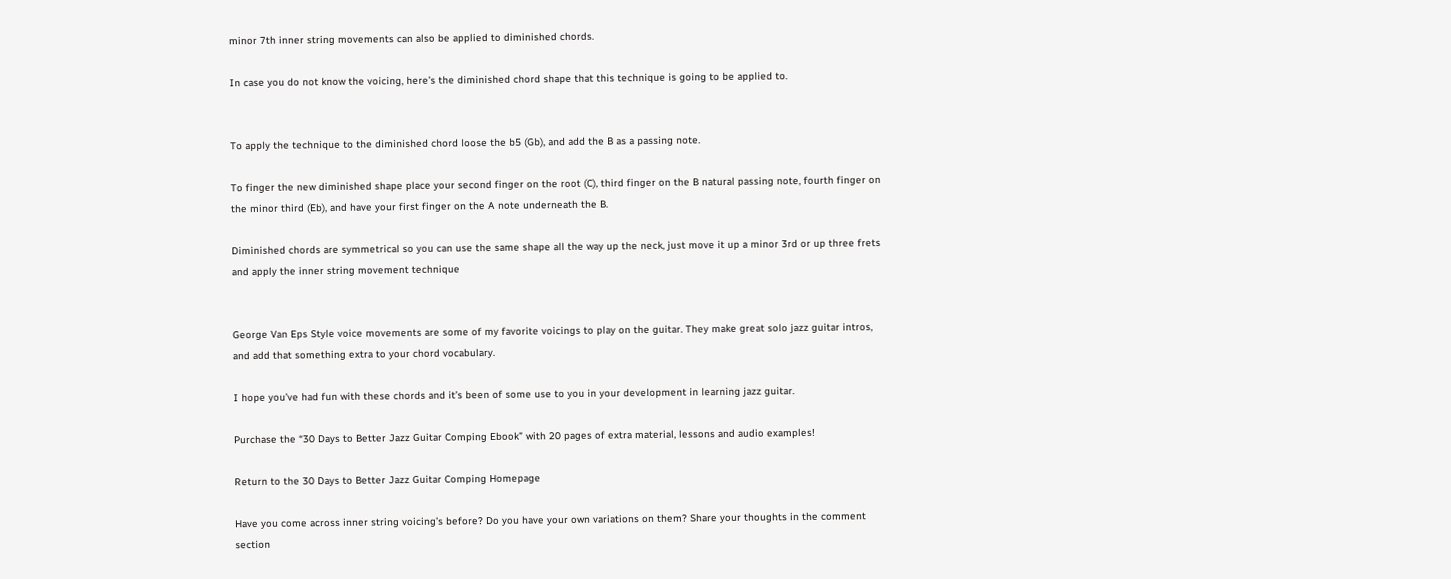minor 7th inner string movements can also be applied to diminished chords.

In case you do not know the voicing, here’s the diminished chord shape that this technique is going to be applied to.


To apply the technique to the diminished chord loose the b5 (Gb), and add the B as a passing note.

To finger the new diminished shape place your second finger on the root (C), third finger on the B natural passing note, fourth finger on the minor third (Eb), and have your first finger on the A note underneath the B.

Diminished chords are symmetrical so you can use the same shape all the way up the neck, just move it up a minor 3rd or up three frets and apply the inner string movement technique


George Van Eps Style voice movements are some of my favorite voicings to play on the guitar. They make great solo jazz guitar intros, and add that something extra to your chord vocabulary.

I hope you’ve had fun with these chords and it’s been of some use to you in your development in learning jazz guitar.

Purchase the “30 Days to Better Jazz Guitar Comping Ebook” with 20 pages of extra material, lessons and audio examples!

Return to the 30 Days to Better Jazz Guitar Comping Homepage

Have you come across inner string voicing’s before? Do you have your own variations on them? Share your thoughts in the comment section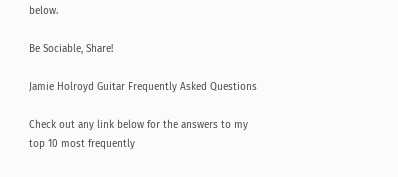below.

Be Sociable, Share!

Jamie Holroyd Guitar Frequently Asked Questions

Check out any link below for the answers to my top 10 most frequently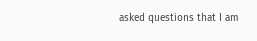asked questions that I am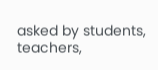asked by students, teachers,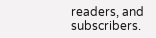readers, and subscribers.